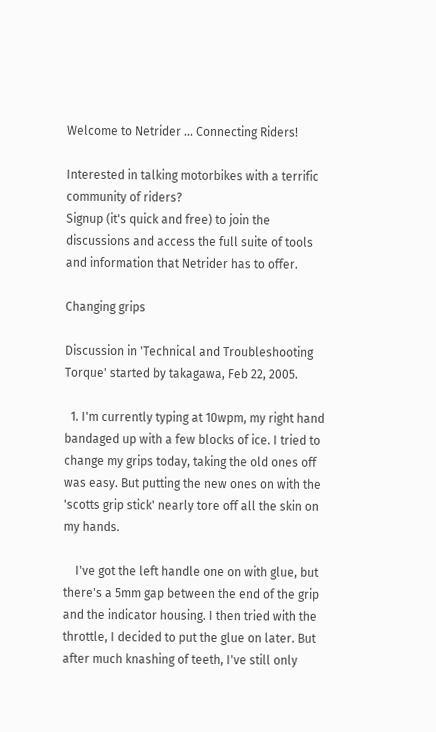Welcome to Netrider ... Connecting Riders!

Interested in talking motorbikes with a terrific community of riders?
Signup (it's quick and free) to join the discussions and access the full suite of tools and information that Netrider has to offer.

Changing grips

Discussion in 'Technical and Troubleshooting Torque' started by takagawa, Feb 22, 2005.

  1. I'm currently typing at 10wpm, my right hand bandaged up with a few blocks of ice. I tried to change my grips today, taking the old ones off was easy. But putting the new ones on with the 'scotts grip stick' nearly tore off all the skin on my hands.

    I've got the left handle one on with glue, but there's a 5mm gap between the end of the grip and the indicator housing. I then tried with the throttle, I decided to put the glue on later. But after much knashing of teeth, I've still only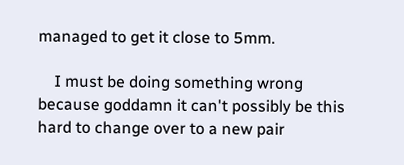managed to get it close to 5mm.

    I must be doing something wrong because goddamn it can't possibly be this hard to change over to a new pair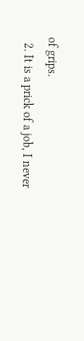of grips.
  2. It is a prick of a job, I never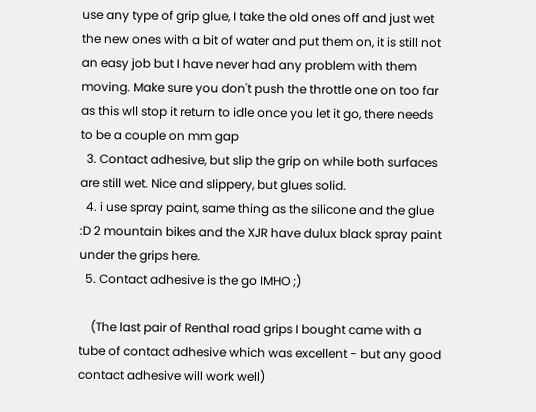use any type of grip glue, I take the old ones off and just wet the new ones with a bit of water and put them on, it is still not an easy job but I have never had any problem with them moving. Make sure you don't push the throttle one on too far as this wll stop it return to idle once you let it go, there needs to be a couple on mm gap
  3. Contact adhesive, but slip the grip on while both surfaces are still wet. Nice and slippery, but glues solid.
  4. i use spray paint, same thing as the silicone and the glue :D 2 mountain bikes and the XJR have dulux black spray paint under the grips here.
  5. Contact adhesive is the go IMHO ;)

    (The last pair of Renthal road grips I bought came with a tube of contact adhesive which was excellent - but any good contact adhesive will work well)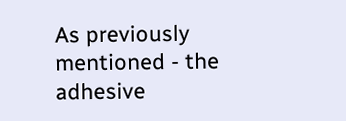As previously mentioned - the adhesive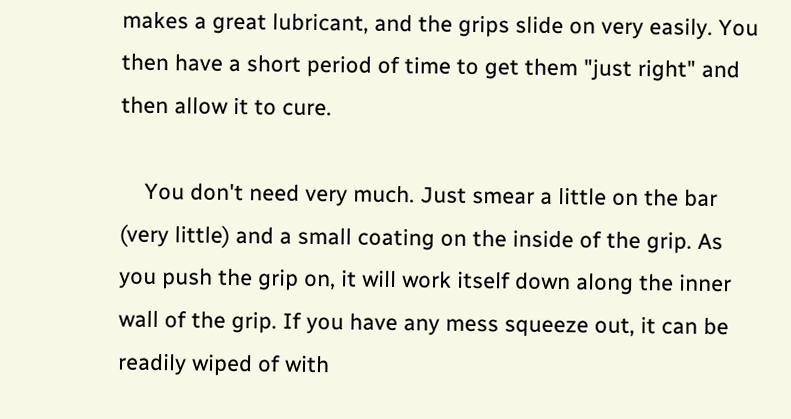makes a great lubricant, and the grips slide on very easily. You then have a short period of time to get them "just right" and then allow it to cure.

    You don't need very much. Just smear a little on the bar (very little) and a small coating on the inside of the grip. As you push the grip on, it will work itself down along the inner wall of the grip. If you have any mess squeeze out, it can be readily wiped of with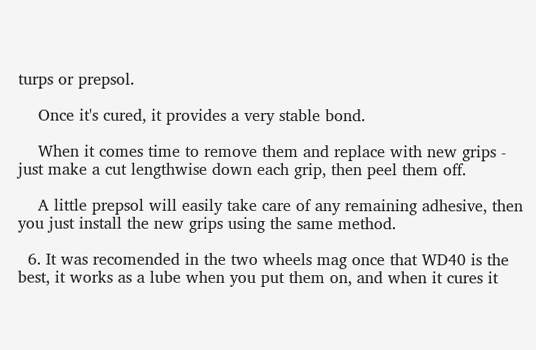turps or prepsol.

    Once it's cured, it provides a very stable bond.

    When it comes time to remove them and replace with new grips - just make a cut lengthwise down each grip, then peel them off.

    A little prepsol will easily take care of any remaining adhesive, then you just install the new grips using the same method.

  6. It was recomended in the two wheels mag once that WD40 is the best, it works as a lube when you put them on, and when it cures it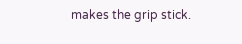makes the grip stick.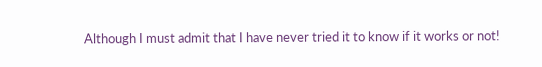Although I must admit that I have never tried it to know if it works or not!